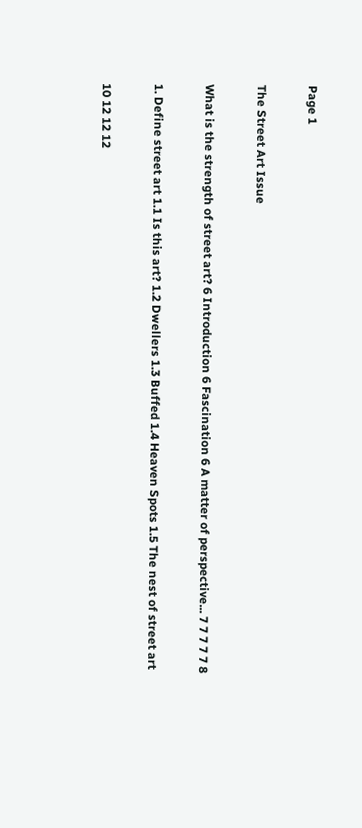Page 1

The Street Art Issue

What is the strength of street art? 6 Introduction 6 Fascination 6 A matter of perspective... 7 7 7 7 7 8

1. Define street art 1.1 Is this art? 1.2 Dwellers 1.3 Buffed 1.4 Heaven Spots 1.5 The nest of street art

10 12 12 12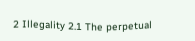2 Illegality 2.1 The perpetual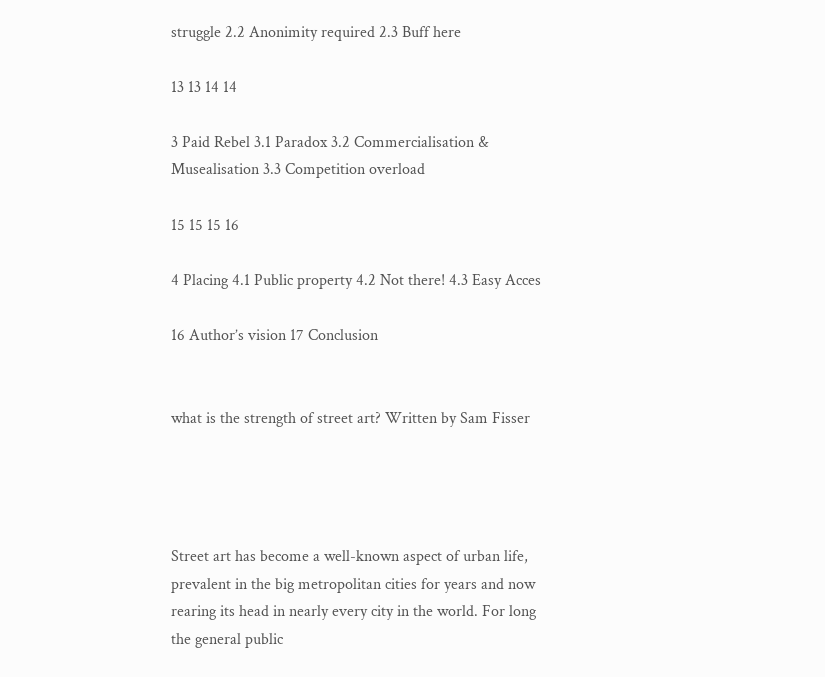struggle 2.2 Anonimity required 2.3 Buff here

13 13 14 14

3 Paid Rebel 3.1 Paradox 3.2 Commercialisation & Musealisation 3.3 Competition overload

15 15 15 16

4 Placing 4.1 Public property 4.2 Not there! 4.3 Easy Acces

16 Author’s vision 17 Conclusion


what is the strength of street art? Written by Sam Fisser




Street art has become a well-known aspect of urban life, prevalent in the big metropolitan cities for years and now rearing its head in nearly every city in the world. For long the general public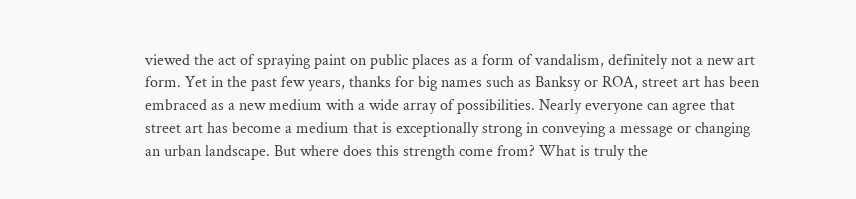viewed the act of spraying paint on public places as a form of vandalism, definitely not a new art form. Yet in the past few years, thanks for big names such as Banksy or ROA, street art has been embraced as a new medium with a wide array of possibilities. Nearly everyone can agree that street art has become a medium that is exceptionally strong in conveying a message or changing an urban landscape. But where does this strength come from? What is truly the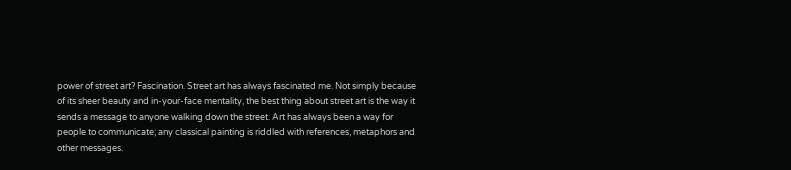power of street art? Fascination. Street art has always fascinated me. Not simply because of its sheer beauty and in-your-face mentality, the best thing about street art is the way it sends a message to anyone walking down the street. Art has always been a way for people to communicate; any classical painting is riddled with references, metaphors and other messages.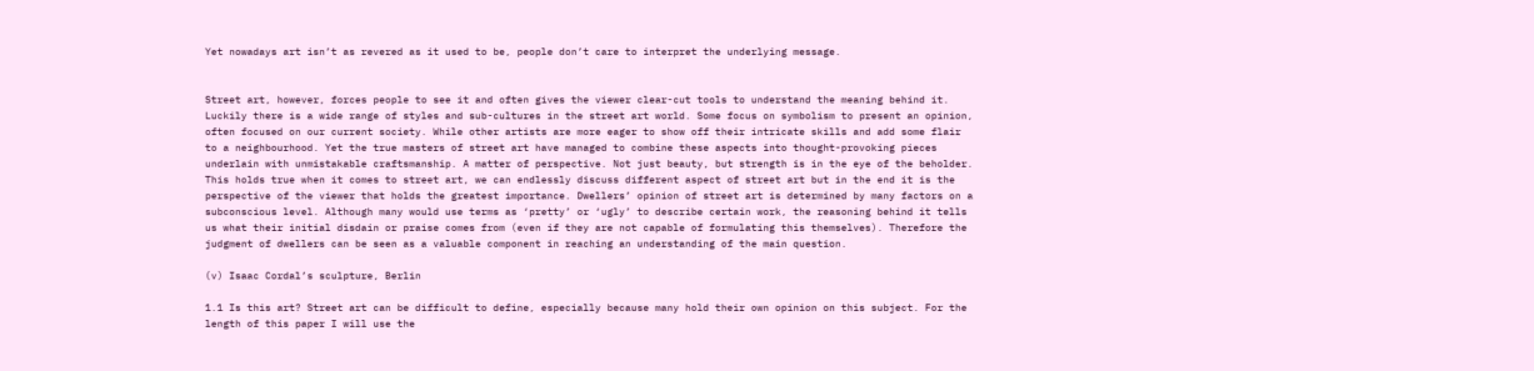Yet nowadays art isn’t as revered as it used to be, people don’t care to interpret the underlying message.


Street art, however, forces people to see it and often gives the viewer clear-cut tools to understand the meaning behind it. Luckily there is a wide range of styles and sub-cultures in the street art world. Some focus on symbolism to present an opinion, often focused on our current society. While other artists are more eager to show off their intricate skills and add some flair to a neighbourhood. Yet the true masters of street art have managed to combine these aspects into thought-provoking pieces underlain with unmistakable craftsmanship. A matter of perspective. Not just beauty, but strength is in the eye of the beholder. This holds true when it comes to street art, we can endlessly discuss different aspect of street art but in the end it is the perspective of the viewer that holds the greatest importance. Dwellers’ opinion of street art is determined by many factors on a subconscious level. Although many would use terms as ‘pretty’ or ‘ugly’ to describe certain work, the reasoning behind it tells us what their initial disdain or praise comes from (even if they are not capable of formulating this themselves). Therefore the judgment of dwellers can be seen as a valuable component in reaching an understanding of the main question.

(v) Isaac Cordal’s sculpture, Berlin

1.1 Is this art? Street art can be difficult to define, especially because many hold their own opinion on this subject. For the length of this paper I will use the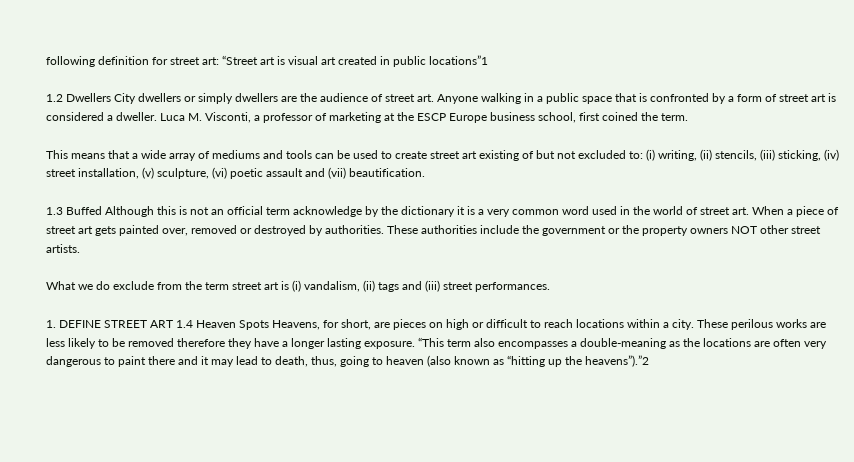following definition for street art: “Street art is visual art created in public locations”1

1.2 Dwellers City dwellers or simply dwellers are the audience of street art. Anyone walking in a public space that is confronted by a form of street art is considered a dweller. Luca M. Visconti, a professor of marketing at the ESCP Europe business school, first coined the term.

This means that a wide array of mediums and tools can be used to create street art existing of but not excluded to: (i) writing, (ii) stencils, (iii) sticking, (iv) street installation, (v) sculpture, (vi) poetic assault and (vii) beautification.

1.3 Buffed Although this is not an official term acknowledge by the dictionary it is a very common word used in the world of street art. When a piece of street art gets painted over, removed or destroyed by authorities. These authorities include the government or the property owners NOT other street artists.

What we do exclude from the term street art is (i) vandalism, (ii) tags and (iii) street performances.

1. DEFINE STREET ART 1.4 Heaven Spots Heavens, for short, are pieces on high or difficult to reach locations within a city. These perilous works are less likely to be removed therefore they have a longer lasting exposure. “This term also encompasses a double-meaning as the locations are often very dangerous to paint there and it may lead to death, thus, going to heaven (also known as “hitting up the heavens”).”2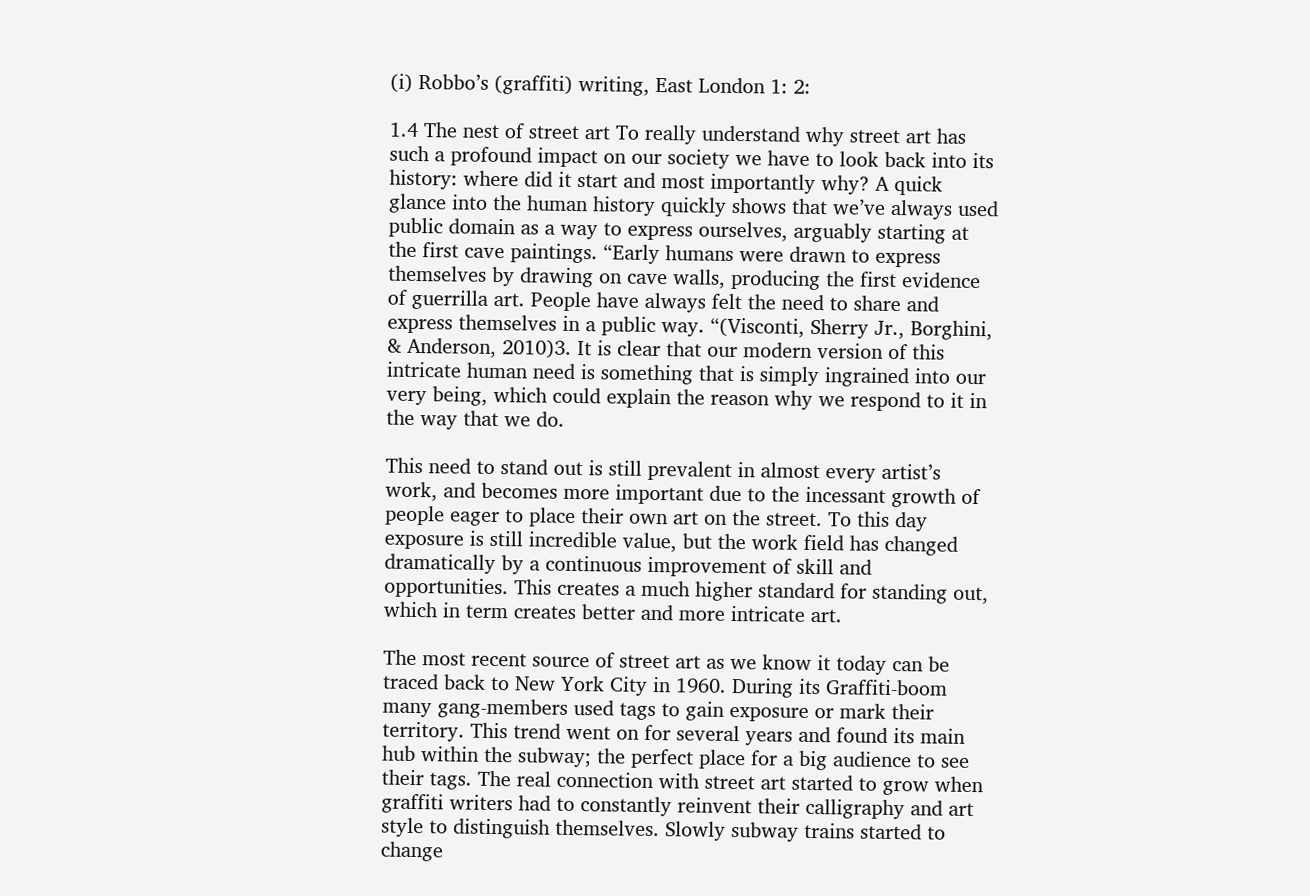(i) Robbo’s (graffiti) writing, East London 1: 2:

1.4 The nest of street art To really understand why street art has such a profound impact on our society we have to look back into its history: where did it start and most importantly why? A quick glance into the human history quickly shows that we’ve always used public domain as a way to express ourselves, arguably starting at the first cave paintings. “Early humans were drawn to express themselves by drawing on cave walls, producing the first evidence of guerrilla art. People have always felt the need to share and express themselves in a public way. “(Visconti, Sherry Jr., Borghini, & Anderson, 2010)3. It is clear that our modern version of this intricate human need is something that is simply ingrained into our very being, which could explain the reason why we respond to it in the way that we do.

This need to stand out is still prevalent in almost every artist’s work, and becomes more important due to the incessant growth of people eager to place their own art on the street. To this day exposure is still incredible value, but the work field has changed dramatically by a continuous improvement of skill and opportunities. This creates a much higher standard for standing out, which in term creates better and more intricate art.

The most recent source of street art as we know it today can be traced back to New York City in 1960. During its Graffiti-boom many gang-members used tags to gain exposure or mark their territory. This trend went on for several years and found its main hub within the subway; the perfect place for a big audience to see their tags. The real connection with street art started to grow when graffiti writers had to constantly reinvent their calligraphy and art style to distinguish themselves. Slowly subway trains started to change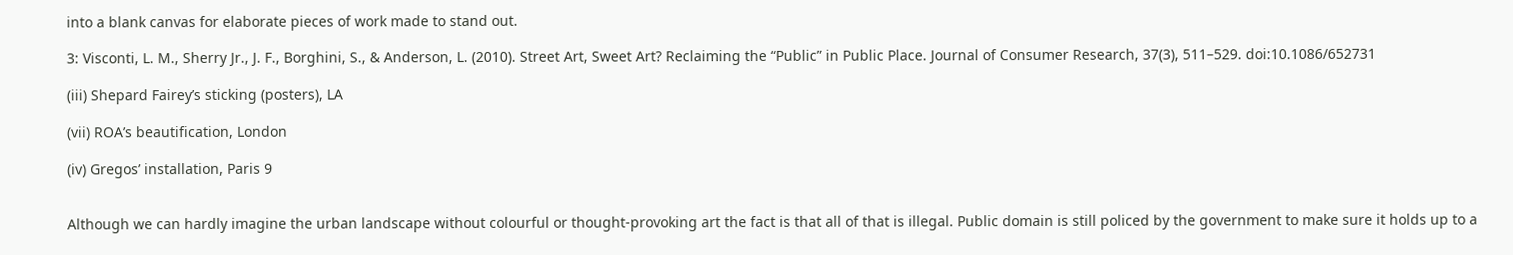into a blank canvas for elaborate pieces of work made to stand out.

3: Visconti, L. M., Sherry Jr., J. F., Borghini, S., & Anderson, L. (2010). Street Art, Sweet Art? Reclaiming the “Public” in Public Place. Journal of Consumer Research, 37(3), 511–529. doi:10.1086/652731

(iii) Shepard Fairey’s sticking (posters), LA

(vii) ROA’s beautification, London

(iv) Gregos’ installation, Paris 9


Although we can hardly imagine the urban landscape without colourful or thought-provoking art the fact is that all of that is illegal. Public domain is still policed by the government to make sure it holds up to a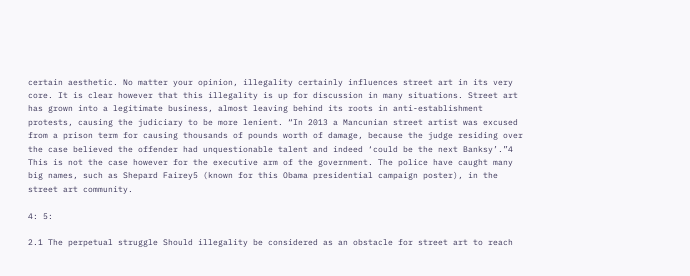certain aesthetic. No matter your opinion, illegality certainly influences street art in its very core. It is clear however that this illegality is up for discussion in many situations. Street art has grown into a legitimate business, almost leaving behind its roots in anti-establishment protests, causing the judiciary to be more lenient. “In 2013 a Mancunian street artist was excused from a prison term for causing thousands of pounds worth of damage, because the judge residing over the case believed the offender had unquestionable talent and indeed ‘could be the next Banksy’.”4 This is not the case however for the executive arm of the government. The police have caught many big names, such as Shepard Fairey5 (known for this Obama presidential campaign poster), in the street art community.

4: 5:

2.1 The perpetual struggle Should illegality be considered as an obstacle for street art to reach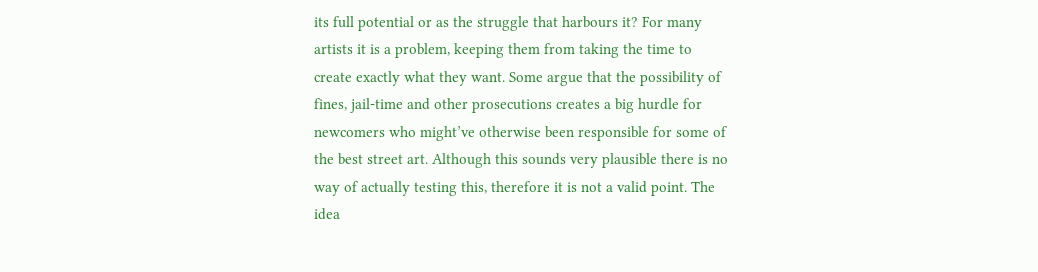its full potential or as the struggle that harbours it? For many artists it is a problem, keeping them from taking the time to create exactly what they want. Some argue that the possibility of fines, jail-time and other prosecutions creates a big hurdle for newcomers who might’ve otherwise been responsible for some of the best street art. Although this sounds very plausible there is no way of actually testing this, therefore it is not a valid point. The idea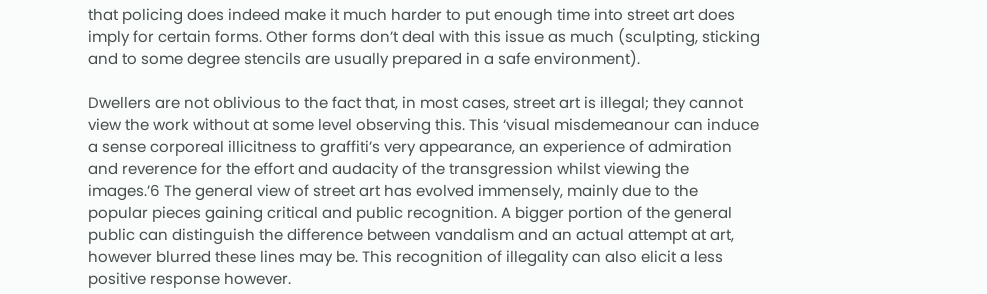that policing does indeed make it much harder to put enough time into street art does imply for certain forms. Other forms don’t deal with this issue as much (sculpting, sticking and to some degree stencils are usually prepared in a safe environment).

Dwellers are not oblivious to the fact that, in most cases, street art is illegal; they cannot view the work without at some level observing this. This ‘visual misdemeanour can induce a sense corporeal illicitness to graffiti’s very appearance, an experience of admiration and reverence for the effort and audacity of the transgression whilst viewing the images.’6 The general view of street art has evolved immensely, mainly due to the popular pieces gaining critical and public recognition. A bigger portion of the general public can distinguish the difference between vandalism and an actual attempt at art, however blurred these lines may be. This recognition of illegality can also elicit a less positive response however.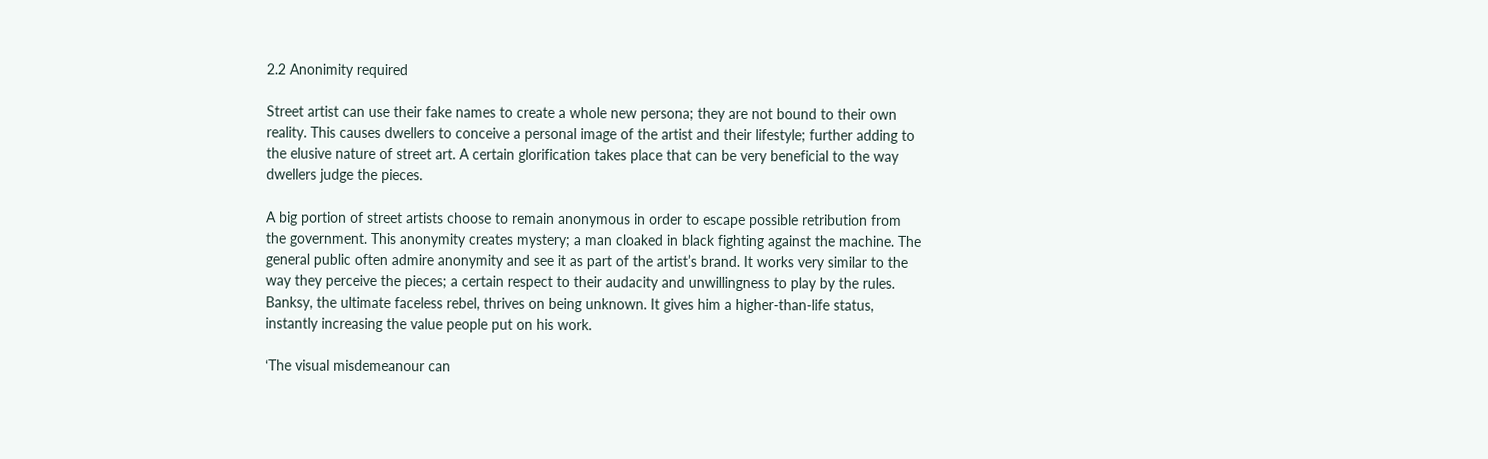2.2 Anonimity required

Street artist can use their fake names to create a whole new persona; they are not bound to their own reality. This causes dwellers to conceive a personal image of the artist and their lifestyle; further adding to the elusive nature of street art. A certain glorification takes place that can be very beneficial to the way dwellers judge the pieces.

A big portion of street artists choose to remain anonymous in order to escape possible retribution from the government. This anonymity creates mystery; a man cloaked in black fighting against the machine. The general public often admire anonymity and see it as part of the artist’s brand. It works very similar to the way they perceive the pieces; a certain respect to their audacity and unwillingness to play by the rules. Banksy, the ultimate faceless rebel, thrives on being unknown. It gives him a higher-than-life status, instantly increasing the value people put on his work.

‘The visual misdemeanour can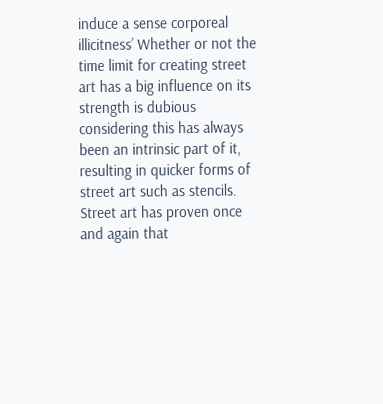induce a sense corporeal illicitness’ Whether or not the time limit for creating street art has a big influence on its strength is dubious considering this has always been an intrinsic part of it, resulting in quicker forms of street art such as stencils. Street art has proven once and again that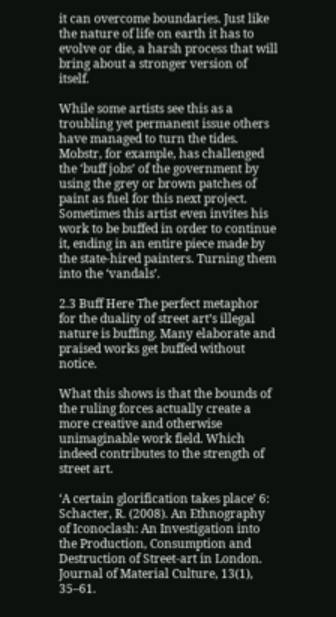it can overcome boundaries. Just like the nature of life on earth it has to evolve or die, a harsh process that will bring about a stronger version of itself.

While some artists see this as a troubling yet permanent issue others have managed to turn the tides. Mobstr, for example, has challenged the ‘buff jobs’ of the government by using the grey or brown patches of paint as fuel for this next project. Sometimes this artist even invites his work to be buffed in order to continue it, ending in an entire piece made by the state-hired painters. Turning them into the ‘vandals’.

2.3 Buff Here The perfect metaphor for the duality of street art’s illegal nature is buffing. Many elaborate and praised works get buffed without notice.

What this shows is that the bounds of the ruling forces actually create a more creative and otherwise unimaginable work field. Which indeed contributes to the strength of street art.

‘A certain glorification takes place’ 6: Schacter, R. (2008). An Ethnography of Iconoclash: An Investigation into the Production, Consumption and Destruction of Street-art in London. Journal of Material Culture, 13(1), 35–61.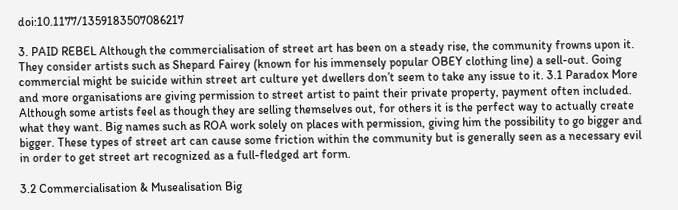doi:10.1177/1359183507086217

3. PAID REBEL Although the commercialisation of street art has been on a steady rise, the community frowns upon it. They consider artists such as Shepard Fairey (known for his immensely popular OBEY clothing line) a sell-out. Going commercial might be suicide within street art culture yet dwellers don’t seem to take any issue to it. 3.1 Paradox More and more organisations are giving permission to street artist to paint their private property, payment often included. Although some artists feel as though they are selling themselves out, for others it is the perfect way to actually create what they want. Big names such as ROA work solely on places with permission, giving him the possibility to go bigger and bigger. These types of street art can cause some friction within the community but is generally seen as a necessary evil in order to get street art recognized as a full-fledged art form.

3.2 Commercialisation & Musealisation Big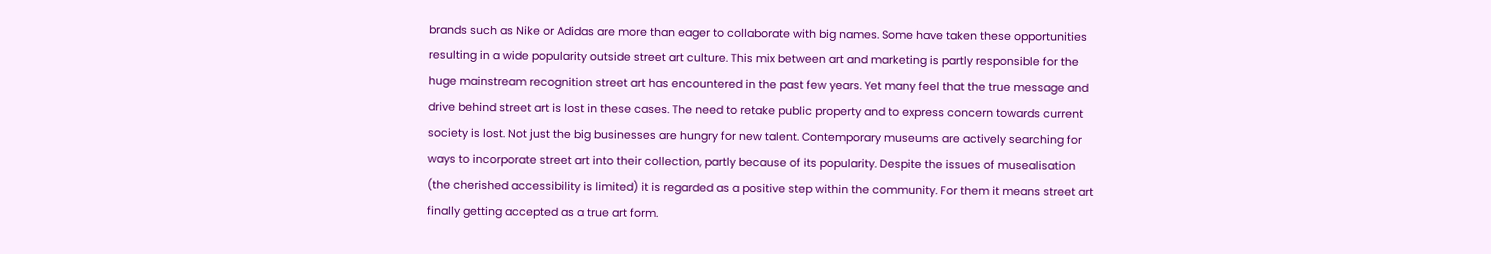brands such as Nike or Adidas are more than eager to collaborate with big names. Some have taken these opportunities resulting in a wide popularity outside street art culture. This mix between art and marketing is partly responsible for the huge mainstream recognition street art has encountered in the past few years. Yet many feel that the true message and drive behind street art is lost in these cases. The need to retake public property and to express concern towards current society is lost. Not just the big businesses are hungry for new talent. Contemporary museums are actively searching for ways to incorporate street art into their collection, partly because of its popularity. Despite the issues of musealisation (the cherished accessibility is limited) it is regarded as a positive step within the community. For them it means street art finally getting accepted as a true art form.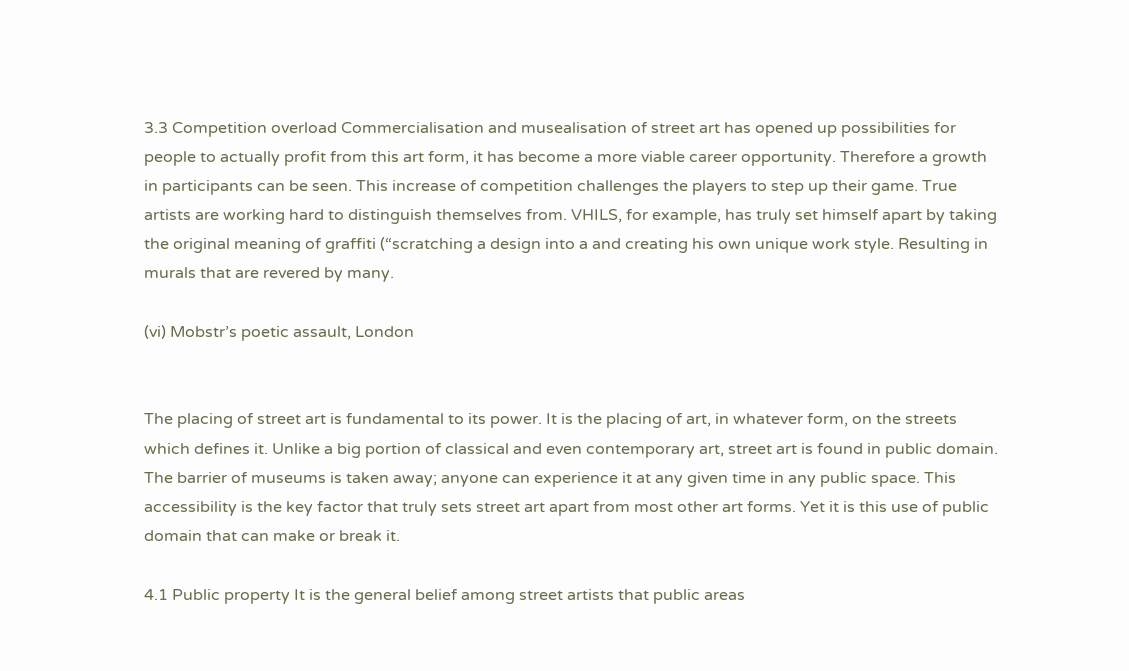3.3 Competition overload Commercialisation and musealisation of street art has opened up possibilities for people to actually profit from this art form, it has become a more viable career opportunity. Therefore a growth in participants can be seen. This increase of competition challenges the players to step up their game. True artists are working hard to distinguish themselves from. VHILS, for example, has truly set himself apart by taking the original meaning of graffiti (“scratching a design into a and creating his own unique work style. Resulting in murals that are revered by many.

(vi) Mobstr’s poetic assault, London


The placing of street art is fundamental to its power. It is the placing of art, in whatever form, on the streets which defines it. Unlike a big portion of classical and even contemporary art, street art is found in public domain. The barrier of museums is taken away; anyone can experience it at any given time in any public space. This accessibility is the key factor that truly sets street art apart from most other art forms. Yet it is this use of public domain that can make or break it.

4.1 Public property It is the general belief among street artists that public areas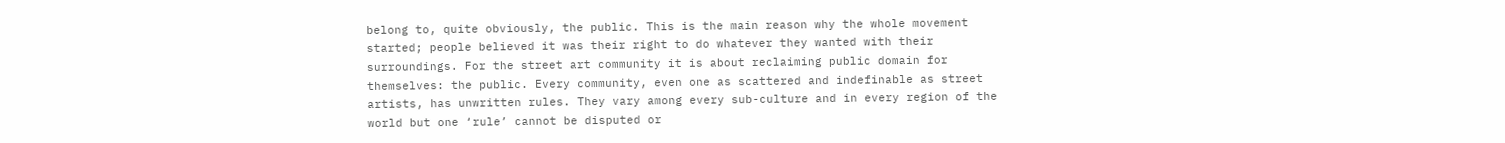belong to, quite obviously, the public. This is the main reason why the whole movement started; people believed it was their right to do whatever they wanted with their surroundings. For the street art community it is about reclaiming public domain for themselves: the public. Every community, even one as scattered and indefinable as street artists, has unwritten rules. They vary among every sub-culture and in every region of the world but one ‘rule’ cannot be disputed or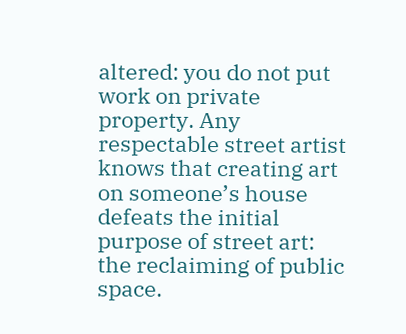altered: you do not put work on private property. Any respectable street artist knows that creating art on someone’s house defeats the initial purpose of street art: the reclaiming of public space.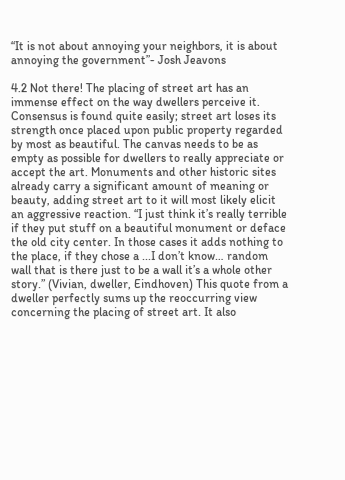“It is not about annoying your neighbors, it is about annoying the government”- Josh Jeavons

4.2 Not there! The placing of street art has an immense effect on the way dwellers perceive it. Consensus is found quite easily; street art loses its strength once placed upon public property regarded by most as beautiful. The canvas needs to be as empty as possible for dwellers to really appreciate or accept the art. Monuments and other historic sites already carry a significant amount of meaning or beauty, adding street art to it will most likely elicit an aggressive reaction. “I just think it’s really terrible if they put stuff on a beautiful monument or deface the old city center. In those cases it adds nothing to the place, if they chose a ...I don’t know… random wall that is there just to be a wall it’s a whole other story.” (Vivian, dweller, Eindhoven) This quote from a dweller perfectly sums up the reoccurring view concerning the placing of street art. It also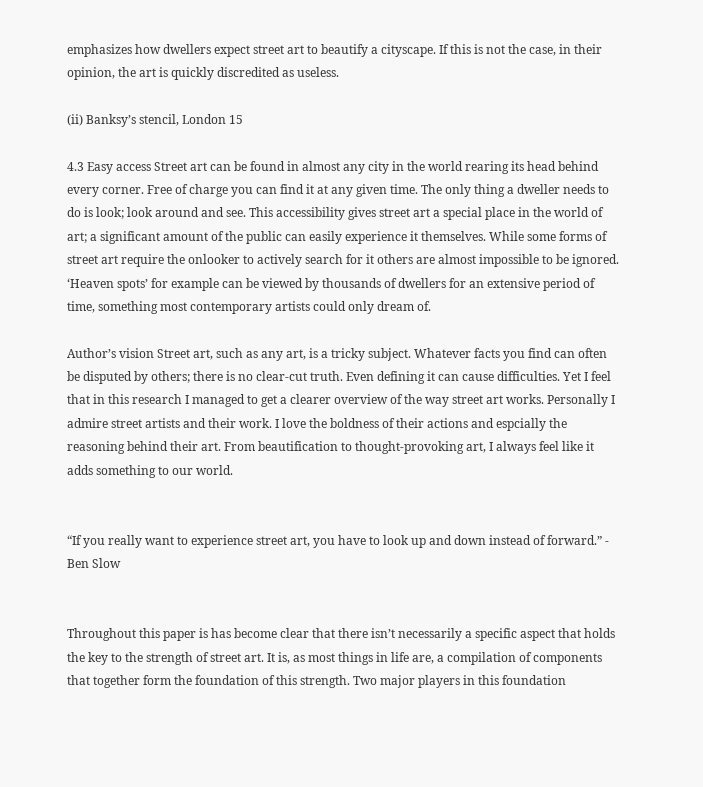emphasizes how dwellers expect street art to beautify a cityscape. If this is not the case, in their opinion, the art is quickly discredited as useless.

(ii) Banksy’s stencil, London 15

4.3 Easy access Street art can be found in almost any city in the world rearing its head behind every corner. Free of charge you can find it at any given time. The only thing a dweller needs to do is look; look around and see. This accessibility gives street art a special place in the world of art; a significant amount of the public can easily experience it themselves. While some forms of street art require the onlooker to actively search for it others are almost impossible to be ignored. ‘Heaven spots’ for example can be viewed by thousands of dwellers for an extensive period of time, something most contemporary artists could only dream of.

Author’s vision Street art, such as any art, is a tricky subject. Whatever facts you find can often be disputed by others; there is no clear-cut truth. Even defining it can cause difficulties. Yet I feel that in this research I managed to get a clearer overview of the way street art works. Personally I admire street artists and their work. I love the boldness of their actions and espcially the reasoning behind their art. From beautification to thought-provoking art, I always feel like it adds something to our world.


“If you really want to experience street art, you have to look up and down instead of forward.” - Ben Slow


Throughout this paper is has become clear that there isn’t necessarily a specific aspect that holds the key to the strength of street art. It is, as most things in life are, a compilation of components that together form the foundation of this strength. Two major players in this foundation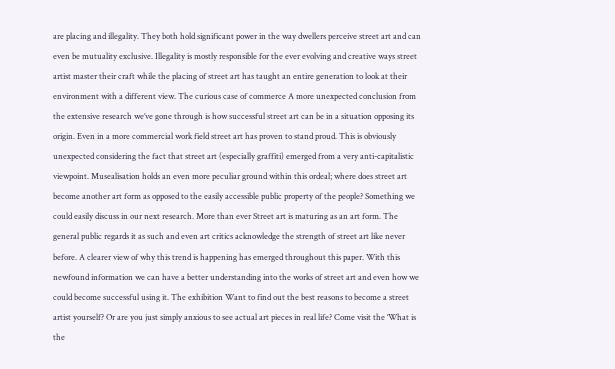are placing and illegality. They both hold significant power in the way dwellers perceive street art and can even be mutuality exclusive. Illegality is mostly responsible for the ever evolving and creative ways street artist master their craft while the placing of street art has taught an entire generation to look at their environment with a different view. The curious case of commerce A more unexpected conclusion from the extensive research we’ve gone through is how successful street art can be in a situation opposing its origin. Even in a more commercial work field street art has proven to stand proud. This is obviously unexpected considering the fact that street art (especially graffiti) emerged from a very anti-capitalistic viewpoint. Musealisation holds an even more peculiar ground within this ordeal; where does street art become another art form as opposed to the easily accessible public property of the people? Something we could easily discuss in our next research. More than ever Street art is maturing as an art form. The general public regards it as such and even art critics acknowledge the strength of street art like never before. A clearer view of why this trend is happening has emerged throughout this paper. With this newfound information we can have a better understanding into the works of street art and even how we could become successful using it. The exhibition Want to find out the best reasons to become a street artist yourself? Or are you just simply anxious to see actual art pieces in real life? Come visit the ‘What is the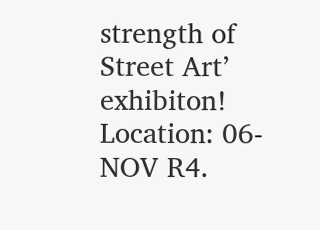strength of Street Art’ exhibiton! Location: 06-NOV R4.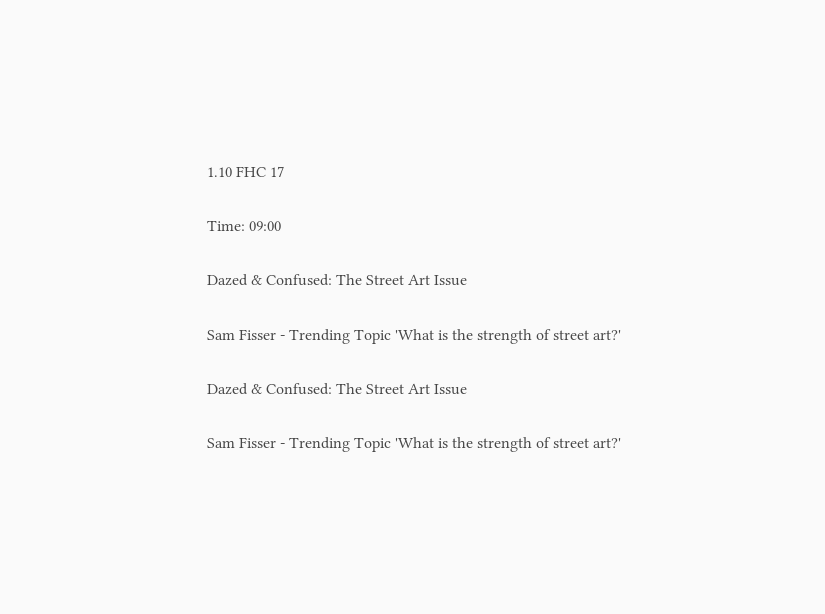1.10 FHC 17

Time: 09:00

Dazed & Confused: The Street Art Issue

Sam Fisser - Trending Topic 'What is the strength of street art?'

Dazed & Confused: The Street Art Issue

Sam Fisser - Trending Topic 'What is the strength of street art?'